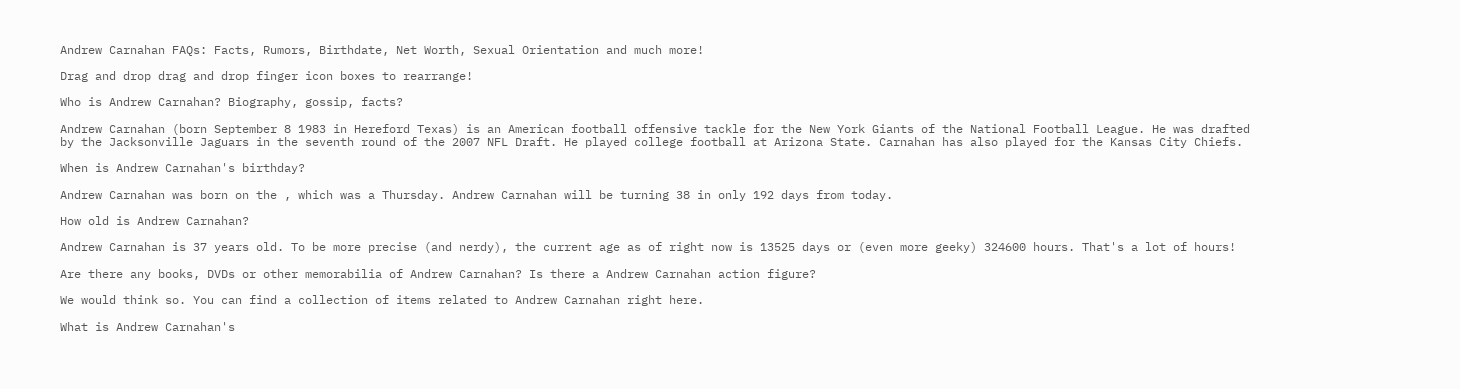Andrew Carnahan FAQs: Facts, Rumors, Birthdate, Net Worth, Sexual Orientation and much more!

Drag and drop drag and drop finger icon boxes to rearrange!

Who is Andrew Carnahan? Biography, gossip, facts?

Andrew Carnahan (born September 8 1983 in Hereford Texas) is an American football offensive tackle for the New York Giants of the National Football League. He was drafted by the Jacksonville Jaguars in the seventh round of the 2007 NFL Draft. He played college football at Arizona State. Carnahan has also played for the Kansas City Chiefs.

When is Andrew Carnahan's birthday?

Andrew Carnahan was born on the , which was a Thursday. Andrew Carnahan will be turning 38 in only 192 days from today.

How old is Andrew Carnahan?

Andrew Carnahan is 37 years old. To be more precise (and nerdy), the current age as of right now is 13525 days or (even more geeky) 324600 hours. That's a lot of hours!

Are there any books, DVDs or other memorabilia of Andrew Carnahan? Is there a Andrew Carnahan action figure?

We would think so. You can find a collection of items related to Andrew Carnahan right here.

What is Andrew Carnahan's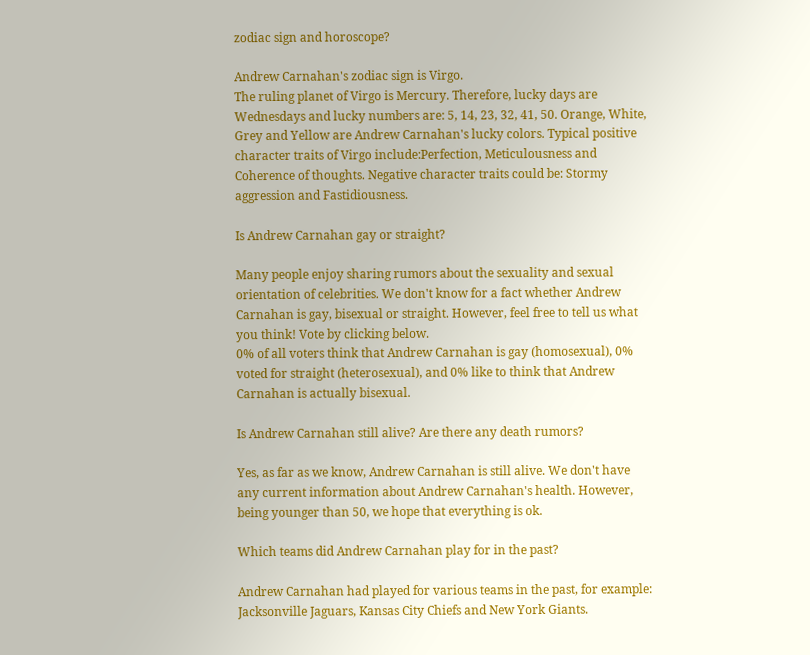zodiac sign and horoscope?

Andrew Carnahan's zodiac sign is Virgo.
The ruling planet of Virgo is Mercury. Therefore, lucky days are Wednesdays and lucky numbers are: 5, 14, 23, 32, 41, 50. Orange, White, Grey and Yellow are Andrew Carnahan's lucky colors. Typical positive character traits of Virgo include:Perfection, Meticulousness and Coherence of thoughts. Negative character traits could be: Stormy aggression and Fastidiousness.

Is Andrew Carnahan gay or straight?

Many people enjoy sharing rumors about the sexuality and sexual orientation of celebrities. We don't know for a fact whether Andrew Carnahan is gay, bisexual or straight. However, feel free to tell us what you think! Vote by clicking below.
0% of all voters think that Andrew Carnahan is gay (homosexual), 0% voted for straight (heterosexual), and 0% like to think that Andrew Carnahan is actually bisexual.

Is Andrew Carnahan still alive? Are there any death rumors?

Yes, as far as we know, Andrew Carnahan is still alive. We don't have any current information about Andrew Carnahan's health. However, being younger than 50, we hope that everything is ok.

Which teams did Andrew Carnahan play for in the past?

Andrew Carnahan had played for various teams in the past, for example: Jacksonville Jaguars, Kansas City Chiefs and New York Giants.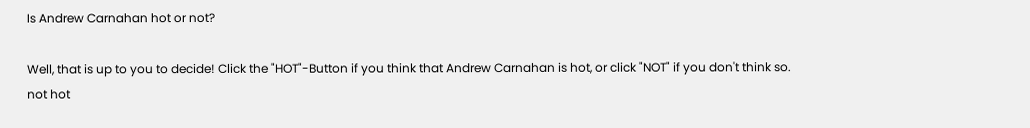Is Andrew Carnahan hot or not?

Well, that is up to you to decide! Click the "HOT"-Button if you think that Andrew Carnahan is hot, or click "NOT" if you don't think so.
not hot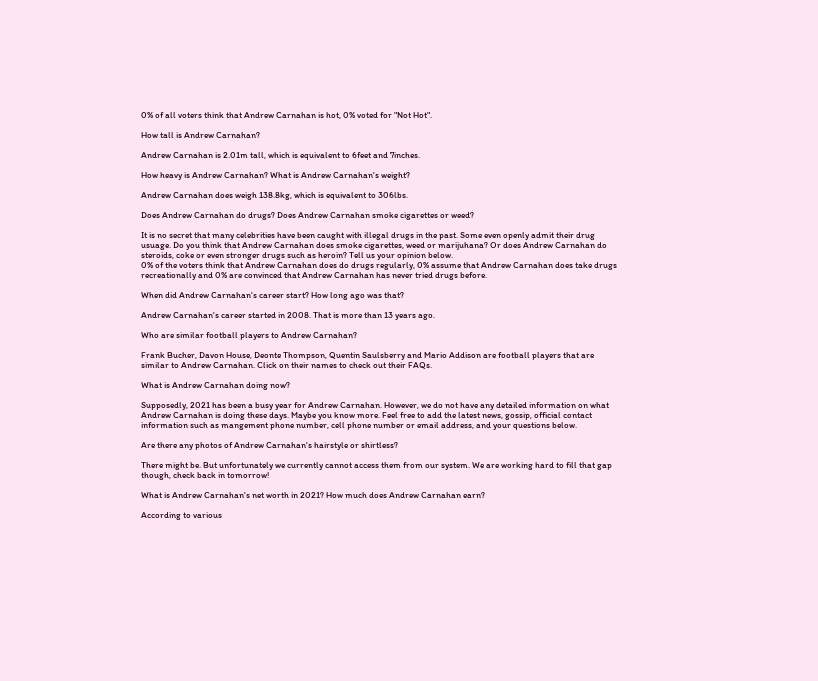0% of all voters think that Andrew Carnahan is hot, 0% voted for "Not Hot".

How tall is Andrew Carnahan?

Andrew Carnahan is 2.01m tall, which is equivalent to 6feet and 7inches.

How heavy is Andrew Carnahan? What is Andrew Carnahan's weight?

Andrew Carnahan does weigh 138.8kg, which is equivalent to 306lbs.

Does Andrew Carnahan do drugs? Does Andrew Carnahan smoke cigarettes or weed?

It is no secret that many celebrities have been caught with illegal drugs in the past. Some even openly admit their drug usuage. Do you think that Andrew Carnahan does smoke cigarettes, weed or marijuhana? Or does Andrew Carnahan do steroids, coke or even stronger drugs such as heroin? Tell us your opinion below.
0% of the voters think that Andrew Carnahan does do drugs regularly, 0% assume that Andrew Carnahan does take drugs recreationally and 0% are convinced that Andrew Carnahan has never tried drugs before.

When did Andrew Carnahan's career start? How long ago was that?

Andrew Carnahan's career started in 2008. That is more than 13 years ago.

Who are similar football players to Andrew Carnahan?

Frank Bucher, Davon House, Deonte Thompson, Quentin Saulsberry and Mario Addison are football players that are similar to Andrew Carnahan. Click on their names to check out their FAQs.

What is Andrew Carnahan doing now?

Supposedly, 2021 has been a busy year for Andrew Carnahan. However, we do not have any detailed information on what Andrew Carnahan is doing these days. Maybe you know more. Feel free to add the latest news, gossip, official contact information such as mangement phone number, cell phone number or email address, and your questions below.

Are there any photos of Andrew Carnahan's hairstyle or shirtless?

There might be. But unfortunately we currently cannot access them from our system. We are working hard to fill that gap though, check back in tomorrow!

What is Andrew Carnahan's net worth in 2021? How much does Andrew Carnahan earn?

According to various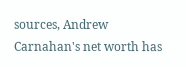sources, Andrew Carnahan's net worth has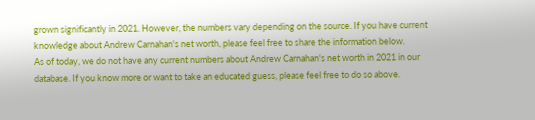grown significantly in 2021. However, the numbers vary depending on the source. If you have current knowledge about Andrew Carnahan's net worth, please feel free to share the information below.
As of today, we do not have any current numbers about Andrew Carnahan's net worth in 2021 in our database. If you know more or want to take an educated guess, please feel free to do so above.